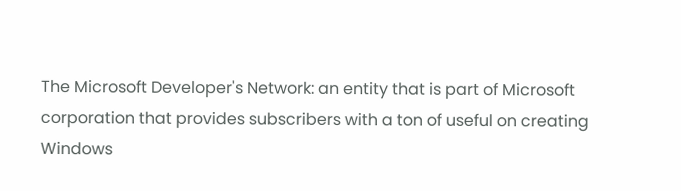The Microsoft Developer's Network: an entity that is part of Microsoft corporation that provides subscribers with a ton of useful on creating Windows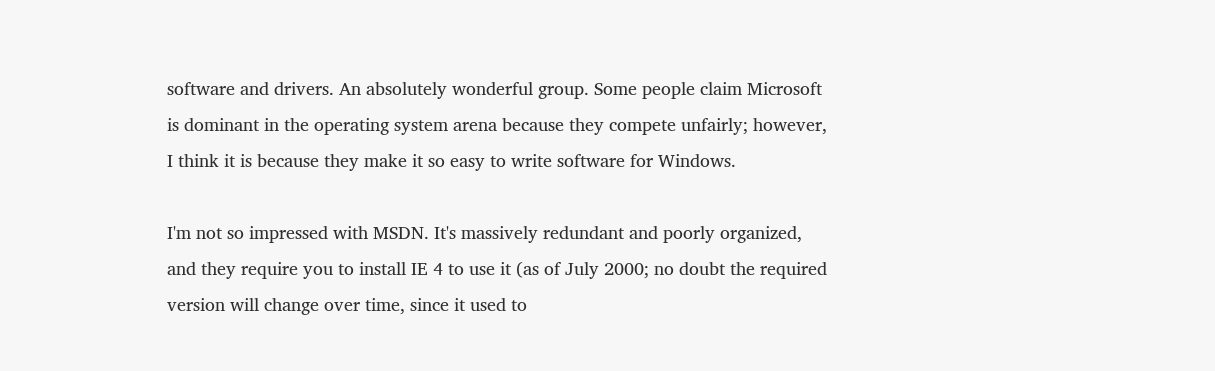software and drivers. An absolutely wonderful group. Some people claim Microsoft is dominant in the operating system arena because they compete unfairly; however, I think it is because they make it so easy to write software for Windows.

I'm not so impressed with MSDN. It's massively redundant and poorly organized, and they require you to install IE 4 to use it (as of July 2000; no doubt the required version will change over time, since it used to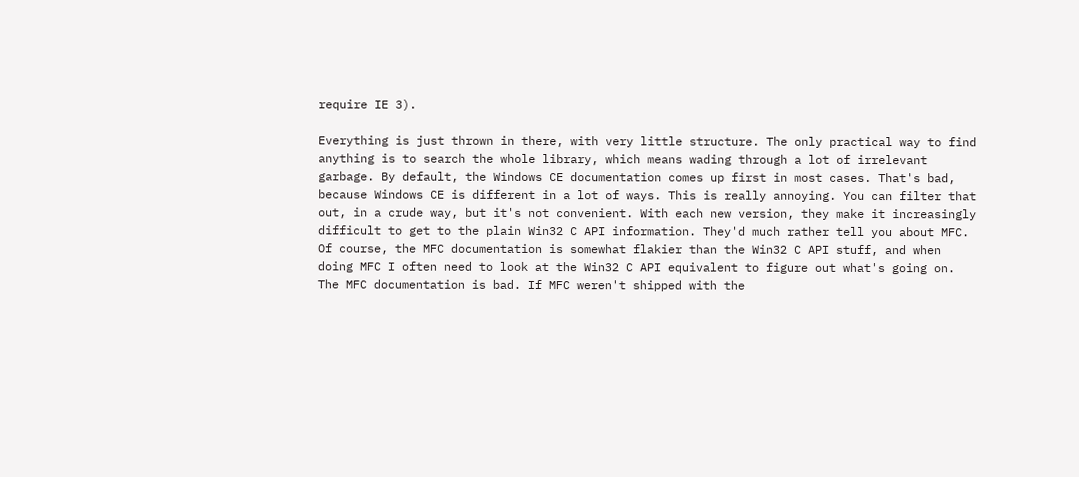require IE 3).

Everything is just thrown in there, with very little structure. The only practical way to find anything is to search the whole library, which means wading through a lot of irrelevant garbage. By default, the Windows CE documentation comes up first in most cases. That's bad, because Windows CE is different in a lot of ways. This is really annoying. You can filter that out, in a crude way, but it's not convenient. With each new version, they make it increasingly difficult to get to the plain Win32 C API information. They'd much rather tell you about MFC. Of course, the MFC documentation is somewhat flakier than the Win32 C API stuff, and when doing MFC I often need to look at the Win32 C API equivalent to figure out what's going on. The MFC documentation is bad. If MFC weren't shipped with the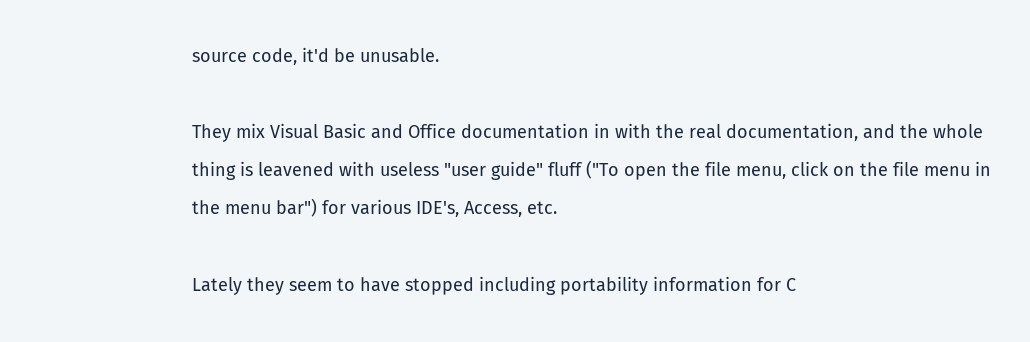source code, it'd be unusable.

They mix Visual Basic and Office documentation in with the real documentation, and the whole thing is leavened with useless "user guide" fluff ("To open the file menu, click on the file menu in the menu bar") for various IDE's, Access, etc.

Lately they seem to have stopped including portability information for C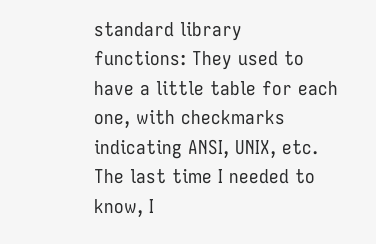standard library functions: They used to have a little table for each one, with checkmarks indicating ANSI, UNIX, etc. The last time I needed to know, I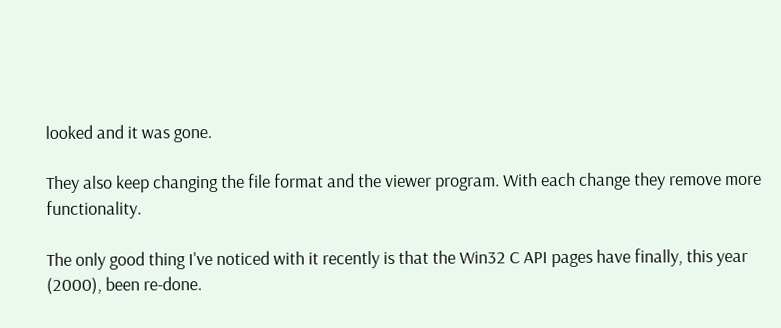looked and it was gone.

They also keep changing the file format and the viewer program. With each change they remove more functionality.

The only good thing I've noticed with it recently is that the Win32 C API pages have finally, this year (2000), been re-done.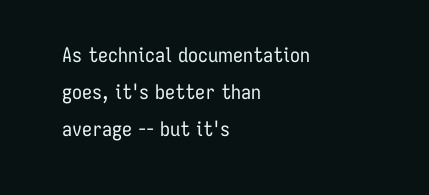As technical documentation goes, it's better than average -- but it's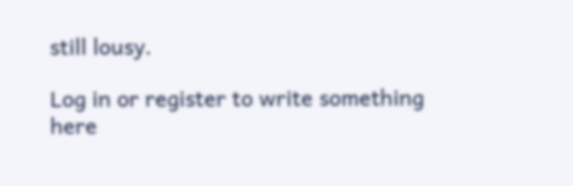still lousy.

Log in or register to write something here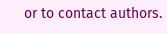or to contact authors.